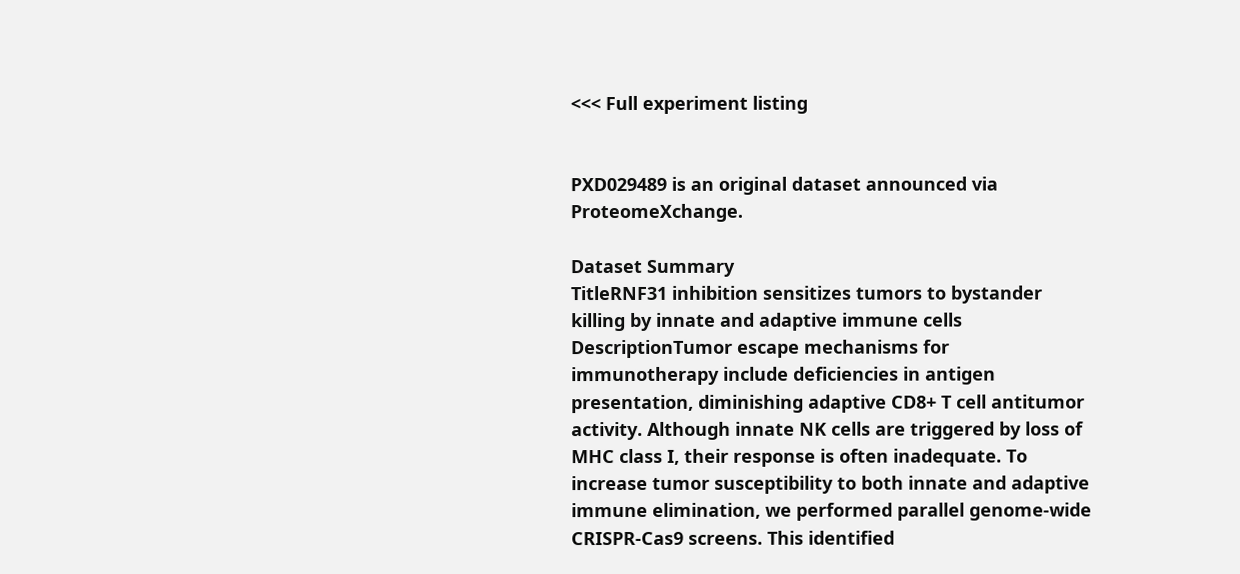<<< Full experiment listing


PXD029489 is an original dataset announced via ProteomeXchange.

Dataset Summary
TitleRNF31 inhibition sensitizes tumors to bystander killing by innate and adaptive immune cells
DescriptionTumor escape mechanisms for immunotherapy include deficiencies in antigen presentation, diminishing adaptive CD8+ T cell antitumor activity. Although innate NK cells are triggered by loss of MHC class I, their response is often inadequate. To increase tumor susceptibility to both innate and adaptive immune elimination, we performed parallel genome-wide CRISPR-Cas9 screens. This identified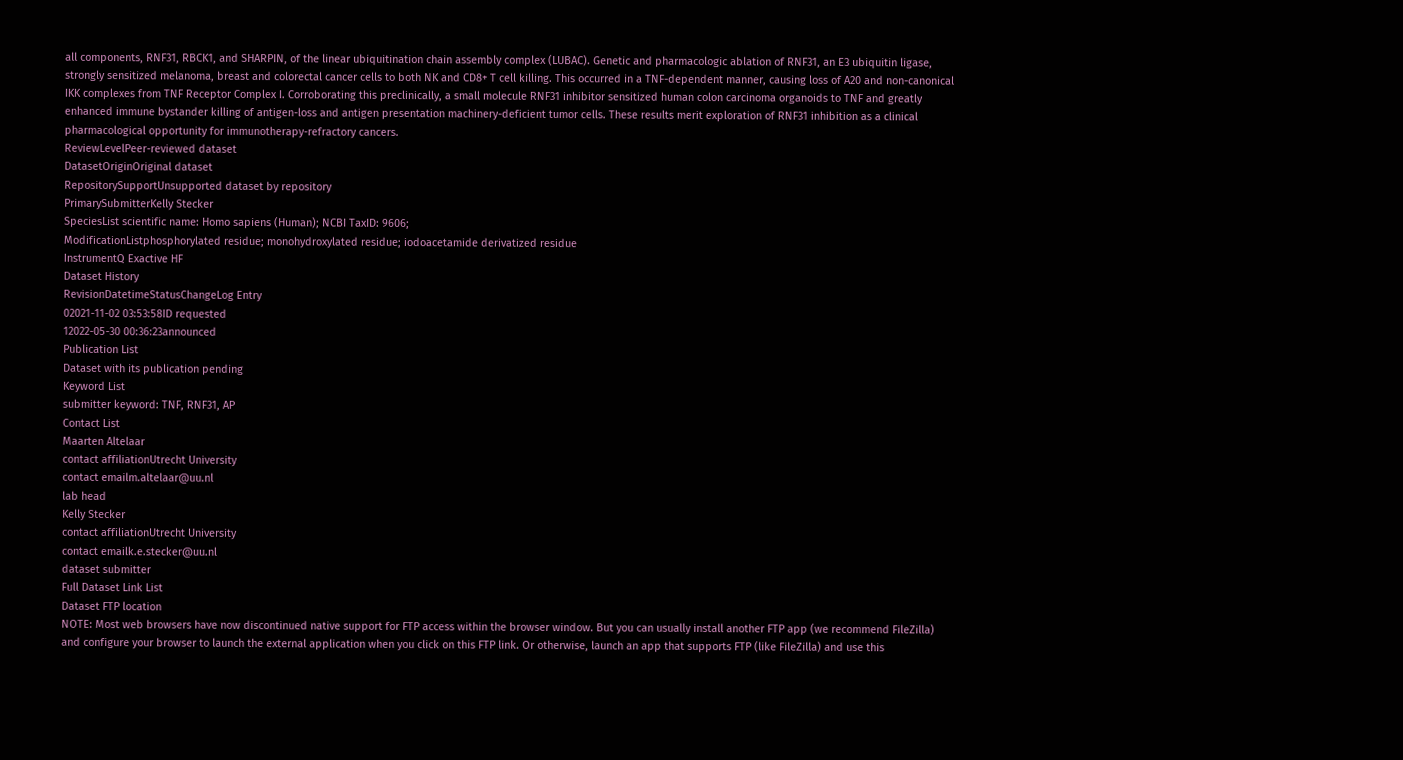all components, RNF31, RBCK1, and SHARPIN, of the linear ubiquitination chain assembly complex (LUBAC). Genetic and pharmacologic ablation of RNF31, an E3 ubiquitin ligase, strongly sensitized melanoma, breast and colorectal cancer cells to both NK and CD8+ T cell killing. This occurred in a TNF-dependent manner, causing loss of A20 and non-canonical IKK complexes from TNF Receptor Complex I. Corroborating this preclinically, a small molecule RNF31 inhibitor sensitized human colon carcinoma organoids to TNF and greatly enhanced immune bystander killing of antigen-loss and antigen presentation machinery-deficient tumor cells. These results merit exploration of RNF31 inhibition as a clinical pharmacological opportunity for immunotherapy-refractory cancers.
ReviewLevelPeer-reviewed dataset
DatasetOriginOriginal dataset
RepositorySupportUnsupported dataset by repository
PrimarySubmitterKelly Stecker
SpeciesList scientific name: Homo sapiens (Human); NCBI TaxID: 9606;
ModificationListphosphorylated residue; monohydroxylated residue; iodoacetamide derivatized residue
InstrumentQ Exactive HF
Dataset History
RevisionDatetimeStatusChangeLog Entry
02021-11-02 03:53:58ID requested
12022-05-30 00:36:23announced
Publication List
Dataset with its publication pending
Keyword List
submitter keyword: TNF, RNF31, AP
Contact List
Maarten Altelaar
contact affiliationUtrecht University
contact emailm.altelaar@uu.nl
lab head
Kelly Stecker
contact affiliationUtrecht University
contact emailk.e.stecker@uu.nl
dataset submitter
Full Dataset Link List
Dataset FTP location
NOTE: Most web browsers have now discontinued native support for FTP access within the browser window. But you can usually install another FTP app (we recommend FileZilla) and configure your browser to launch the external application when you click on this FTP link. Or otherwise, launch an app that supports FTP (like FileZilla) and use this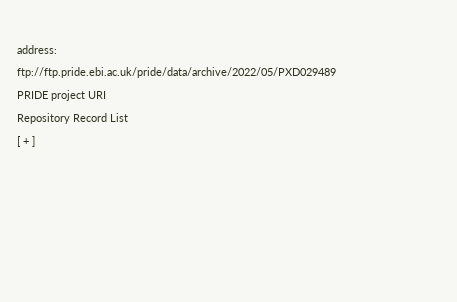address: ftp://ftp.pride.ebi.ac.uk/pride/data/archive/2022/05/PXD029489
PRIDE project URI
Repository Record List
[ + ]